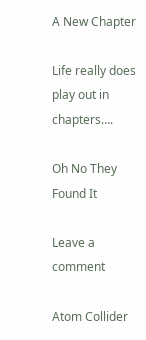A New Chapter

Life really does play out in chapters….

Oh No They Found It

Leave a comment

Atom Collider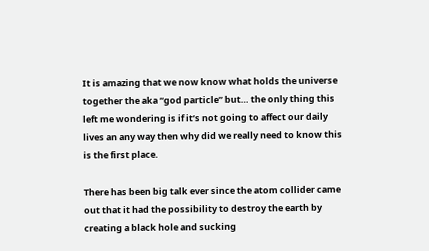It is amazing that we now know what holds the universe together the aka “god particle” but… the only thing this left me wondering is if it’s not going to affect our daily lives an any way then why did we really need to know this is the first place.

There has been big talk ever since the atom collider came out that it had the possibility to destroy the earth by creating a black hole and sucking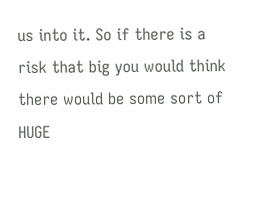us into it. So if there is a risk that big you would think there would be some sort of HUGE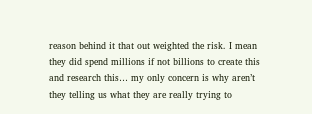reason behind it that out weighted the risk. I mean they did spend millions if not billions to create this and research this… my only concern is why aren’t they telling us what they are really trying to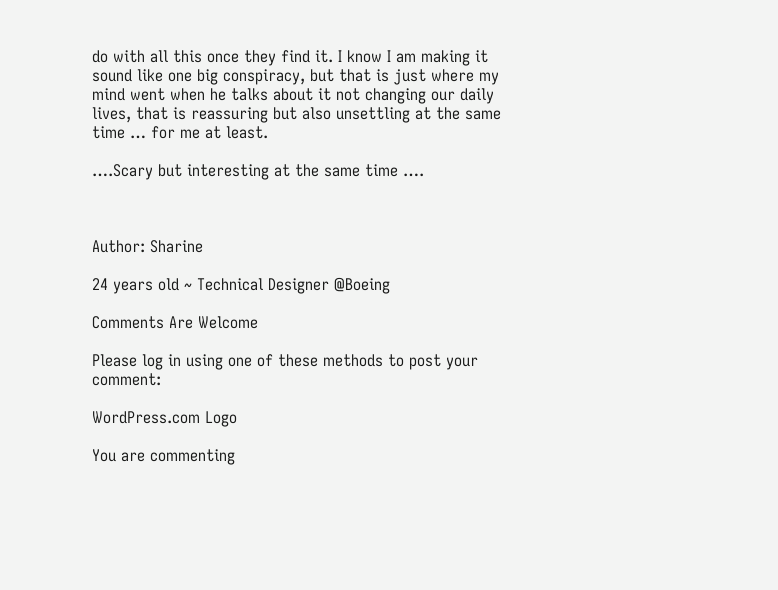do with all this once they find it. I know I am making it sound like one big conspiracy, but that is just where my mind went when he talks about it not changing our daily lives, that is reassuring but also unsettling at the same time … for me at least.

….Scary but interesting at the same time ….



Author: Sharine

24 years old ~ Technical Designer @Boeing

Comments Are Welcome

Please log in using one of these methods to post your comment:

WordPress.com Logo

You are commenting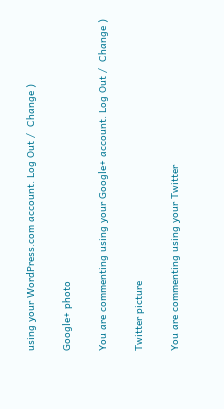using your WordPress.com account. Log Out /  Change )

Google+ photo

You are commenting using your Google+ account. Log Out /  Change )

Twitter picture

You are commenting using your Twitter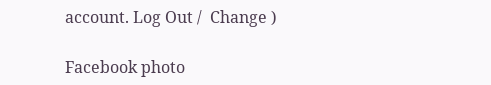account. Log Out /  Change )

Facebook photo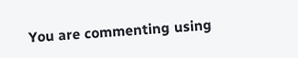You are commenting using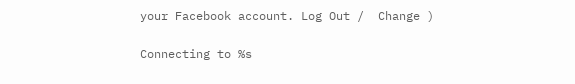your Facebook account. Log Out /  Change )

Connecting to %s